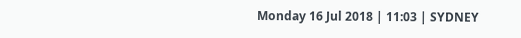Monday 16 Jul 2018 | 11:03 | SYDNEY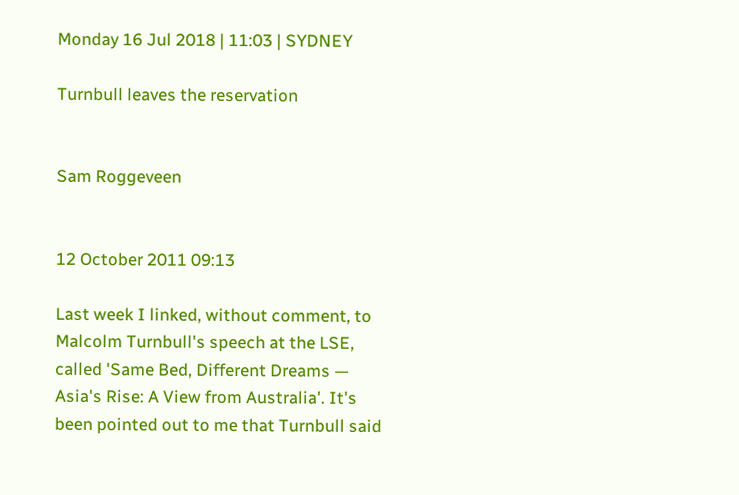Monday 16 Jul 2018 | 11:03 | SYDNEY

Turnbull leaves the reservation


Sam Roggeveen


12 October 2011 09:13

Last week I linked, without comment, to Malcolm Turnbull's speech at the LSE, called 'Same Bed, Different Dreams — Asia's Rise: A View from Australia'. It's been pointed out to me that Turnbull said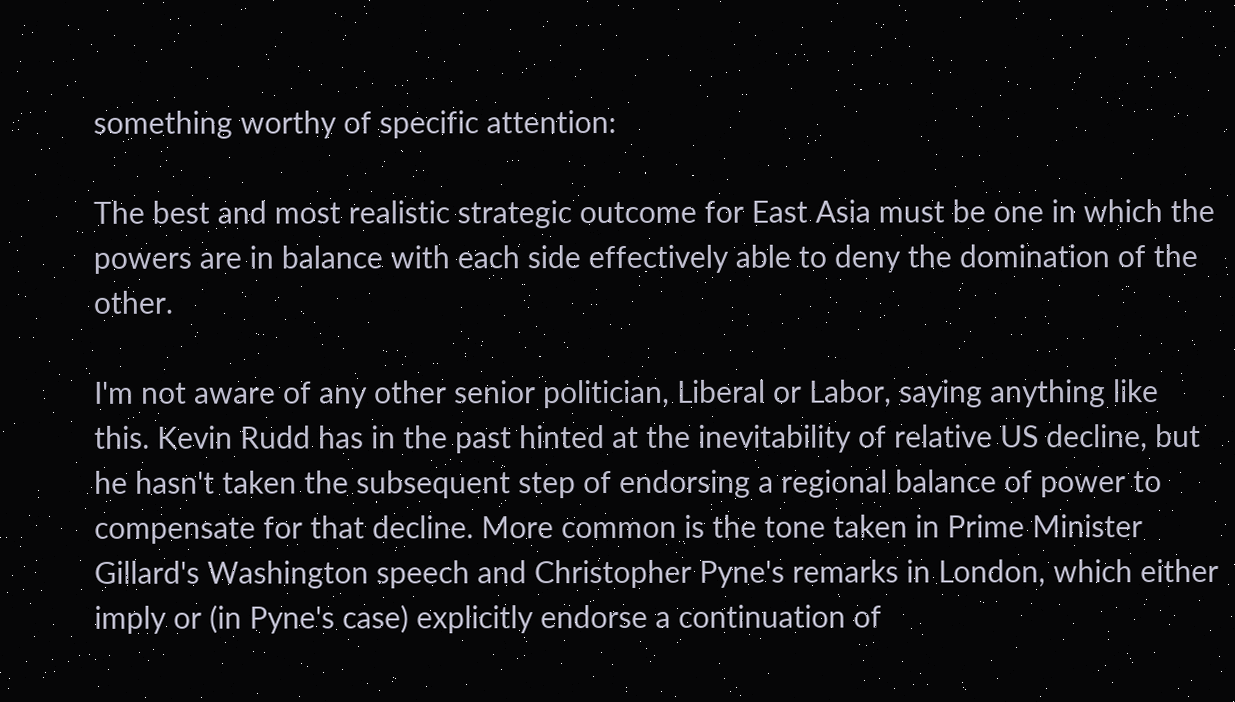something worthy of specific attention:

The best and most realistic strategic outcome for East Asia must be one in which the powers are in balance with each side effectively able to deny the domination of the other.

I'm not aware of any other senior politician, Liberal or Labor, saying anything like this. Kevin Rudd has in the past hinted at the inevitability of relative US decline, but he hasn't taken the subsequent step of endorsing a regional balance of power to compensate for that decline. More common is the tone taken in Prime Minister Gillard's Washington speech and Christopher Pyne's remarks in London, which either imply or (in Pyne's case) explicitly endorse a continuation of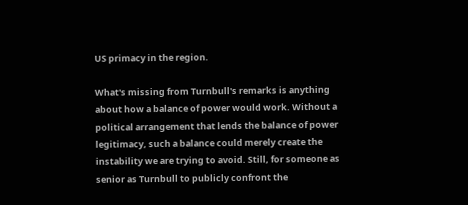US primacy in the region.

What's missing from Turnbull's remarks is anything about how a balance of power would work. Without a political arrangement that lends the balance of power legitimacy, such a balance could merely create the instability we are trying to avoid. Still, for someone as senior as Turnbull to publicly confront the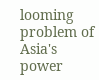looming problem of Asia's power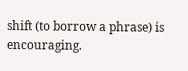shift (to borrow a phrase) is encouraging.